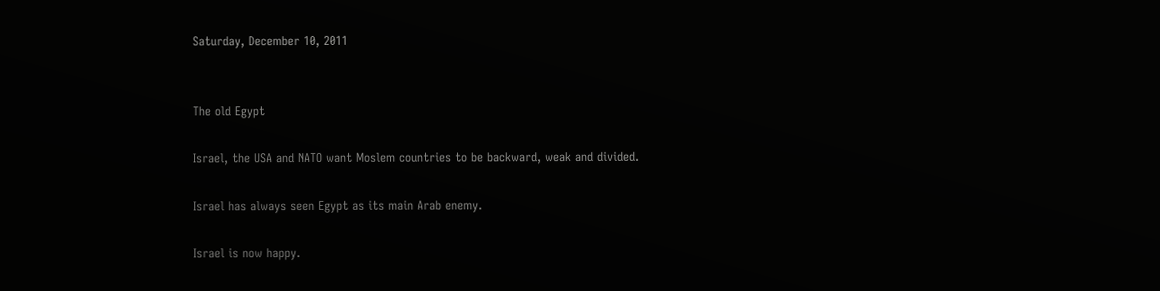Saturday, December 10, 2011


The old Egypt

Israel, the USA and NATO want Moslem countries to be backward, weak and divided.

Israel has always seen Egypt as its main Arab enemy.

Israel is now happy.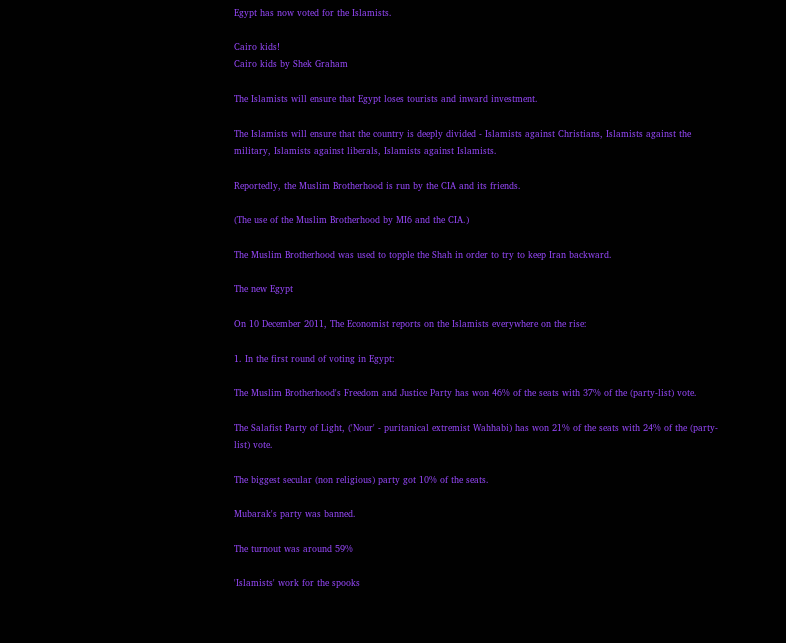Egypt has now voted for the Islamists.

Cairo kids!
Cairo kids by Shek Graham

The Islamists will ensure that Egypt loses tourists and inward investment.

The Islamists will ensure that the country is deeply divided - Islamists against Christians, Islamists against the military, Islamists against liberals, Islamists against Islamists.

Reportedly, the Muslim Brotherhood is run by the CIA and its friends.

(The use of the Muslim Brotherhood by MI6 and the CIA.)

The Muslim Brotherhood was used to topple the Shah in order to try to keep Iran backward.

The new Egypt

On 10 December 2011, The Economist reports on the Islamists everywhere on the rise:

1. In the first round of voting in Egypt:

The Muslim Brotherhood's Freedom and Justice Party has won 46% of the seats with 37% of the (party-list) vote.

The Salafist Party of Light, ('Nour' - puritanical extremist Wahhabi) has won 21% of the seats with 24% of the (party-list) vote.

The biggest secular (non religious) party got 10% of the seats.

Mubarak's party was banned.

The turnout was around 59%

'Islamists' work for the spooks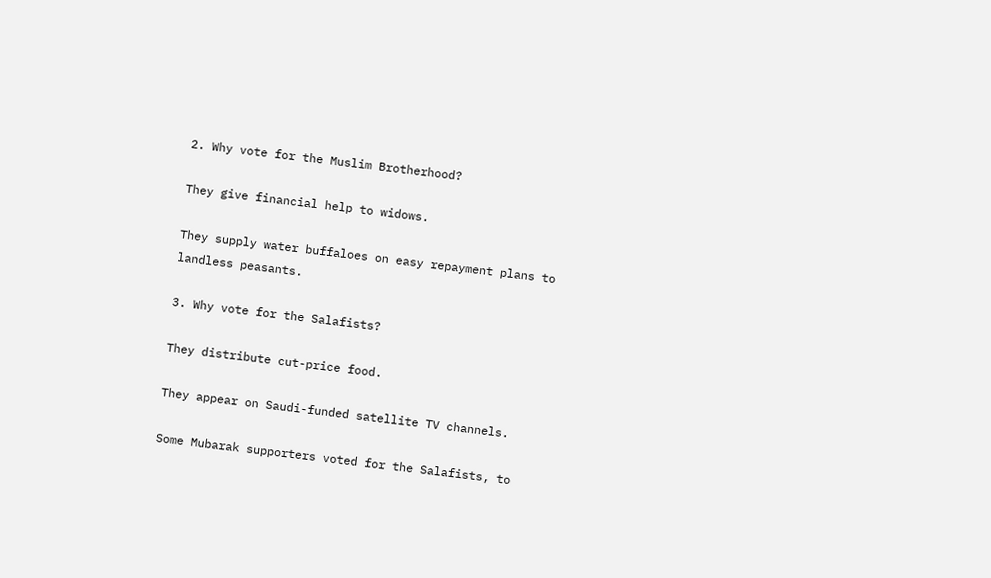2. Why vote for the Muslim Brotherhood?

They give financial help to widows.

They supply water buffaloes on easy repayment plans to landless peasants.

3. Why vote for the Salafists?

They distribute cut-price food.

They appear on Saudi-funded satellite TV channels.

Some Mubarak supporters voted for the Salafists, to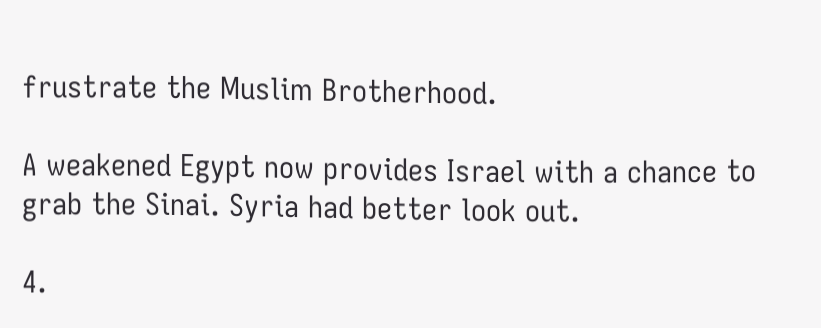frustrate the Muslim Brotherhood.

A weakened Egypt now provides Israel with a chance to grab the Sinai. Syria had better look out.

4.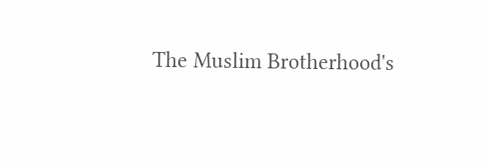The Muslim Brotherhood's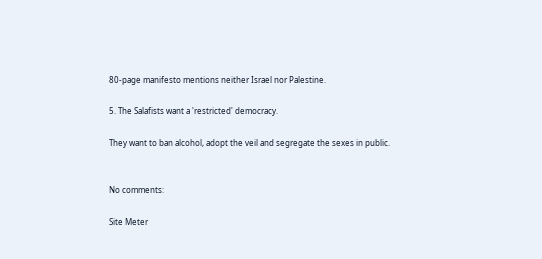80-page manifesto mentions neither Israel nor Palestine.

5. The Salafists want a 'restricted' democracy.

They want to ban alcohol, adopt the veil and segregate the sexes in public.


No comments:

Site Meter